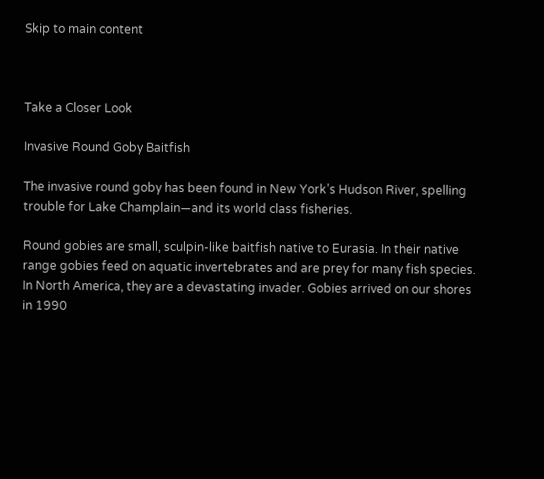Skip to main content



Take a Closer Look

Invasive Round Goby Baitfish

The invasive round goby has been found in New York’s Hudson River, spelling trouble for Lake Champlain—and its world class fisheries.

Round gobies are small, sculpin-like baitfish native to Eurasia. In their native range gobies feed on aquatic invertebrates and are prey for many fish species. In North America, they are a devastating invader. Gobies arrived on our shores in 1990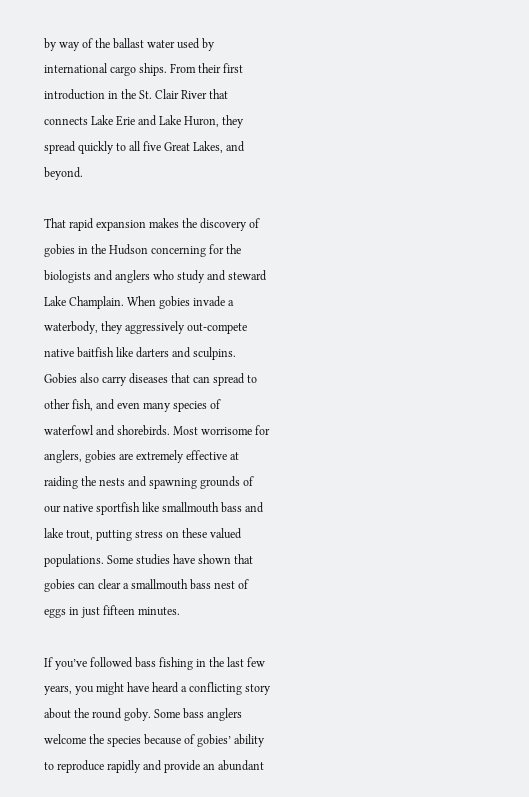by way of the ballast water used by international cargo ships. From their first introduction in the St. Clair River that connects Lake Erie and Lake Huron, they spread quickly to all five Great Lakes, and beyond.

That rapid expansion makes the discovery of gobies in the Hudson concerning for the biologists and anglers who study and steward Lake Champlain. When gobies invade a waterbody, they aggressively out-compete native baitfish like darters and sculpins. Gobies also carry diseases that can spread to other fish, and even many species of waterfowl and shorebirds. Most worrisome for anglers, gobies are extremely effective at raiding the nests and spawning grounds of our native sportfish like smallmouth bass and lake trout, putting stress on these valued populations. Some studies have shown that gobies can clear a smallmouth bass nest of eggs in just fifteen minutes.

If you’ve followed bass fishing in the last few years, you might have heard a conflicting story about the round goby. Some bass anglers welcome the species because of gobies’ ability to reproduce rapidly and provide an abundant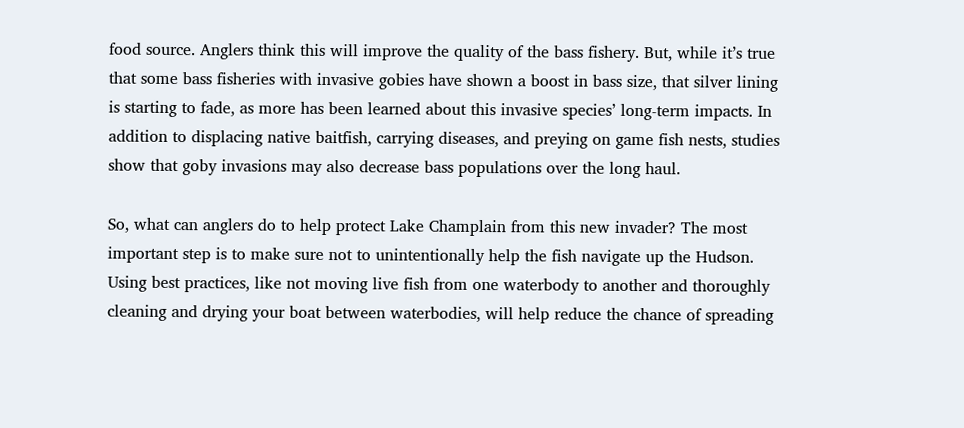food source. Anglers think this will improve the quality of the bass fishery. But, while it’s true that some bass fisheries with invasive gobies have shown a boost in bass size, that silver lining is starting to fade, as more has been learned about this invasive species’ long-term impacts. In addition to displacing native baitfish, carrying diseases, and preying on game fish nests, studies show that goby invasions may also decrease bass populations over the long haul.

So, what can anglers do to help protect Lake Champlain from this new invader? The most important step is to make sure not to unintentionally help the fish navigate up the Hudson. Using best practices, like not moving live fish from one waterbody to another and thoroughly cleaning and drying your boat between waterbodies, will help reduce the chance of spreading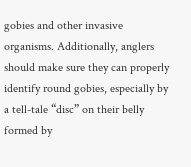gobies and other invasive organisms. Additionally, anglers should make sure they can properly identify round gobies, especially by a tell-tale “disc” on their belly formed by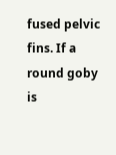fused pelvic fins. If a round goby is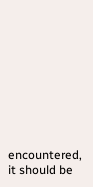encountered, it should be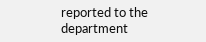reported to the department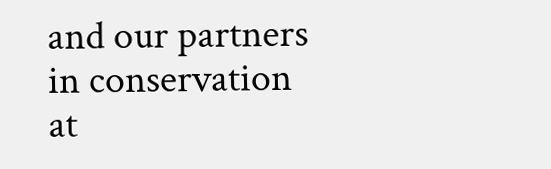and our partners in conservation at